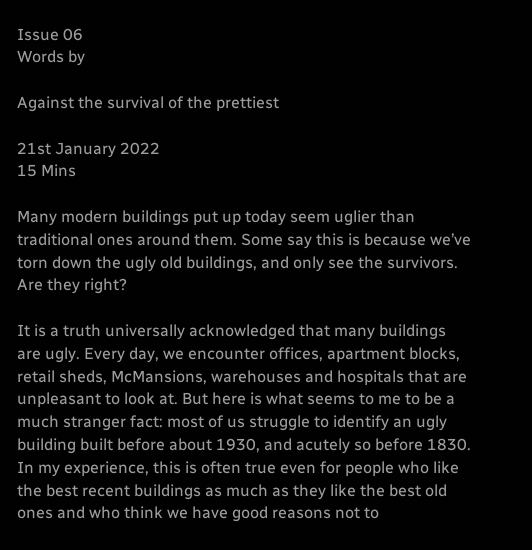Issue 06
Words by

Against the survival of the prettiest

21st January 2022
15 Mins

Many modern buildings put up today seem uglier than traditional ones around them. Some say this is because we’ve torn down the ugly old buildings, and only see the survivors. Are they right?

It is a truth universally acknowledged that many buildings are ugly. Every day, we encounter offices, apartment blocks, retail sheds, McMansions, warehouses and hospitals that are unpleasant to look at. But here is what seems to me to be a much stranger fact: most of us struggle to identify an ugly building built before about 1930, and acutely so before 1830. In my experience, this is often true even for people who like the best recent buildings as much as they like the best old ones and who think we have good reasons not to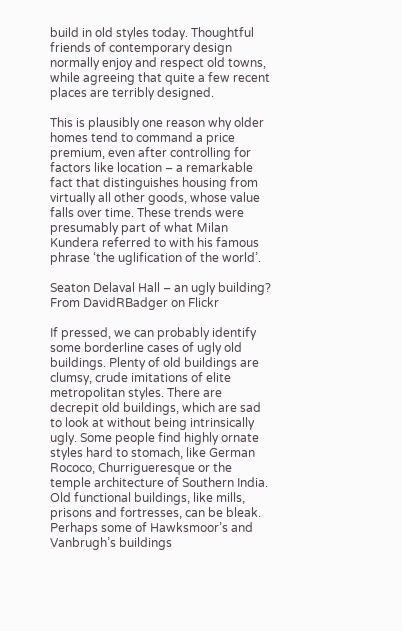build in old styles today. Thoughtful friends of contemporary design normally enjoy and respect old towns, while agreeing that quite a few recent places are terribly designed.

This is plausibly one reason why older homes tend to command a price premium, even after controlling for factors like location – a remarkable fact that distinguishes housing from virtually all other goods, whose value falls over time. These trends were presumably part of what Milan Kundera referred to with his famous phrase ‘the uglification of the world’.

Seaton Delaval Hall – an ugly building? From DavidRBadger on Flickr

If pressed, we can probably identify some borderline cases of ugly old buildings. Plenty of old buildings are clumsy, crude imitations of elite metropolitan styles. There are decrepit old buildings, which are sad to look at without being intrinsically ugly. Some people find highly ornate styles hard to stomach, like German Rococo, Churrigueresque or the temple architecture of Southern India. Old functional buildings, like mills, prisons and fortresses, can be bleak. Perhaps some of Hawksmoor’s and Vanbrugh’s buildings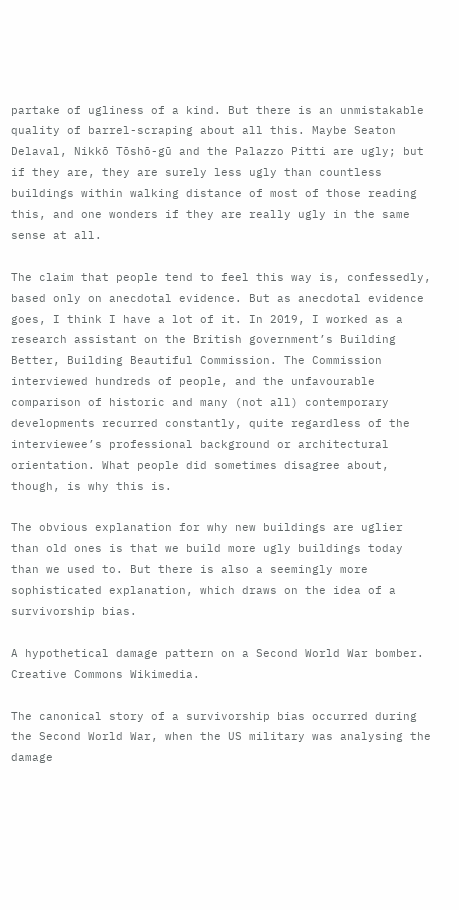partake of ugliness of a kind. But there is an unmistakable quality of barrel-scraping about all this. Maybe Seaton Delaval, Nikkō Tōshō-gū and the Palazzo Pitti are ugly; but if they are, they are surely less ugly than countless buildings within walking distance of most of those reading this, and one wonders if they are really ugly in the same sense at all.

The claim that people tend to feel this way is, confessedly, based only on anecdotal evidence. But as anecdotal evidence goes, I think I have a lot of it. In 2019, I worked as a research assistant on the British government’s Building Better, Building Beautiful Commission. The Commission interviewed hundreds of people, and the unfavourable comparison of historic and many (not all) contemporary developments recurred constantly, quite regardless of the interviewee’s professional background or architectural orientation. What people did sometimes disagree about, though, is why this is.

The obvious explanation for why new buildings are uglier than old ones is that we build more ugly buildings today than we used to. But there is also a seemingly more sophisticated explanation, which draws on the idea of a survivorship bias.

A hypothetical damage pattern on a Second World War bomber. Creative Commons Wikimedia.

The canonical story of a survivorship bias occurred during the Second World War, when the US military was analysing the damage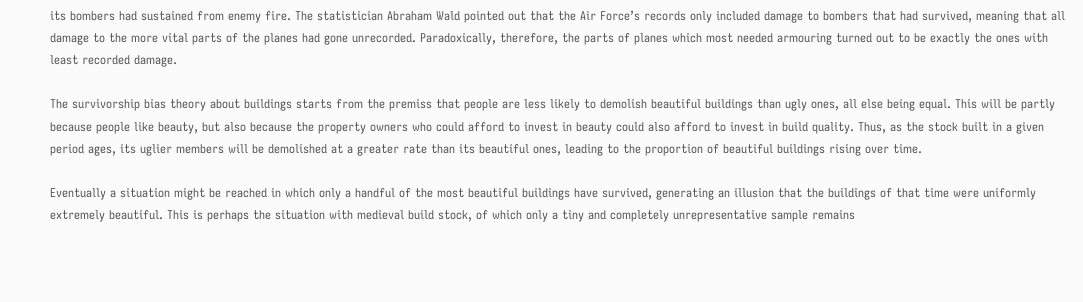its bombers had sustained from enemy fire. The statistician Abraham Wald pointed out that the Air Force’s records only included damage to bombers that had survived, meaning that all damage to the more vital parts of the planes had gone unrecorded. Paradoxically, therefore, the parts of planes which most needed armouring turned out to be exactly the ones with least recorded damage.

The survivorship bias theory about buildings starts from the premiss that people are less likely to demolish beautiful buildings than ugly ones, all else being equal. This will be partly because people like beauty, but also because the property owners who could afford to invest in beauty could also afford to invest in build quality. Thus, as the stock built in a given period ages, its uglier members will be demolished at a greater rate than its beautiful ones, leading to the proportion of beautiful buildings rising over time.

Eventually a situation might be reached in which only a handful of the most beautiful buildings have survived, generating an illusion that the buildings of that time were uniformly extremely beautiful. This is perhaps the situation with medieval build stock, of which only a tiny and completely unrepresentative sample remains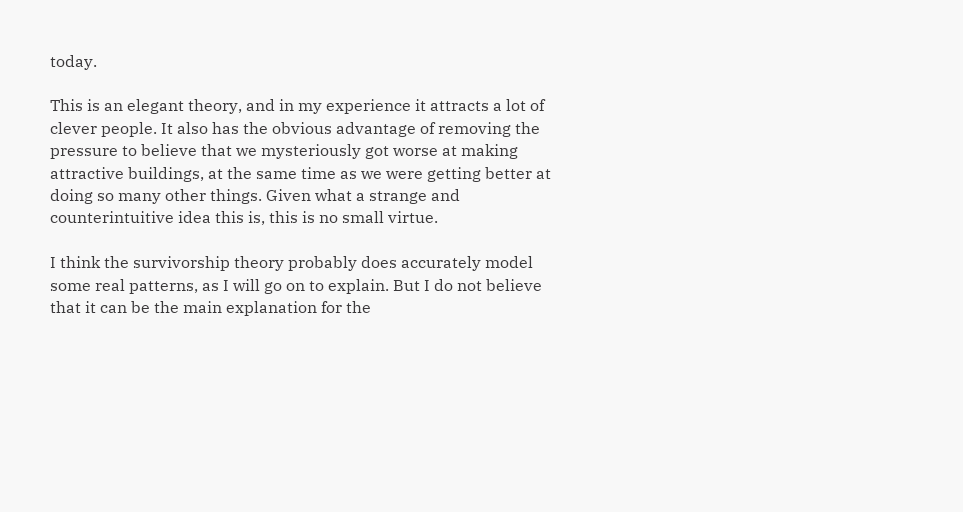today.

This is an elegant theory, and in my experience it attracts a lot of clever people. It also has the obvious advantage of removing the pressure to believe that we mysteriously got worse at making attractive buildings, at the same time as we were getting better at doing so many other things. Given what a strange and counterintuitive idea this is, this is no small virtue.

I think the survivorship theory probably does accurately model some real patterns, as I will go on to explain. But I do not believe that it can be the main explanation for the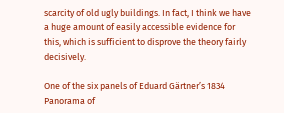scarcity of old ugly buildings. In fact, I think we have a huge amount of easily accessible evidence for this, which is sufficient to disprove the theory fairly decisively.

One of the six panels of Eduard Gärtner’s 1834 Panorama of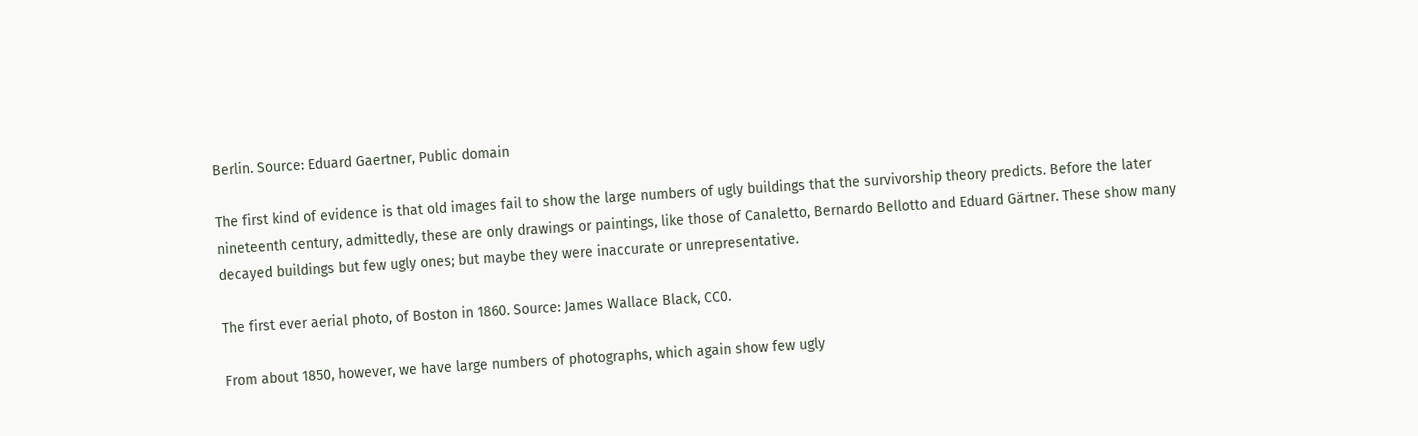Berlin. Source: Eduard Gaertner, Public domain

The first kind of evidence is that old images fail to show the large numbers of ugly buildings that the survivorship theory predicts. Before the later nineteenth century, admittedly, these are only drawings or paintings, like those of Canaletto, Bernardo Bellotto and Eduard Gärtner. These show many decayed buildings but few ugly ones; but maybe they were inaccurate or unrepresentative.

The first ever aerial photo, of Boston in 1860. Source: James Wallace Black, CC0.

From about 1850, however, we have large numbers of photographs, which again show few ugly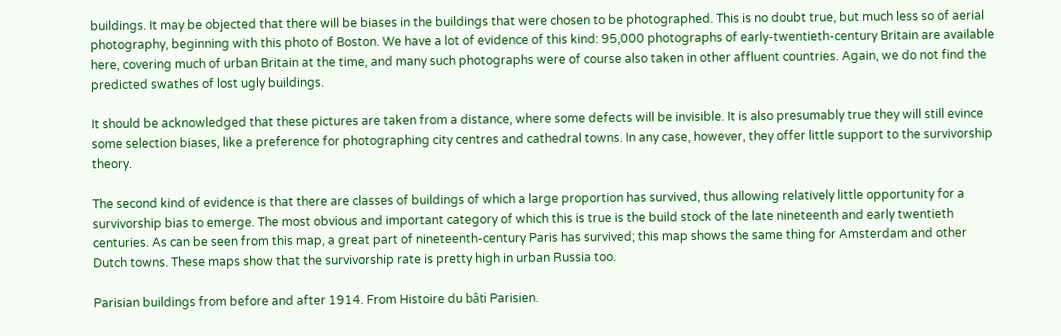buildings. It may be objected that there will be biases in the buildings that were chosen to be photographed. This is no doubt true, but much less so of aerial photography, beginning with this photo of Boston. We have a lot of evidence of this kind: 95,000 photographs of early-twentieth-century Britain are available here, covering much of urban Britain at the time, and many such photographs were of course also taken in other affluent countries. Again, we do not find the predicted swathes of lost ugly buildings.

It should be acknowledged that these pictures are taken from a distance, where some defects will be invisible. It is also presumably true they will still evince some selection biases, like a preference for photographing city centres and cathedral towns. In any case, however, they offer little support to the survivorship theory.

The second kind of evidence is that there are classes of buildings of which a large proportion has survived, thus allowing relatively little opportunity for a survivorship bias to emerge. The most obvious and important category of which this is true is the build stock of the late nineteenth and early twentieth centuries. As can be seen from this map, a great part of nineteenth-century Paris has survived; this map shows the same thing for Amsterdam and other Dutch towns. These maps show that the survivorship rate is pretty high in urban Russia too.

Parisian buildings from before and after 1914. From Histoire du bâti Parisien.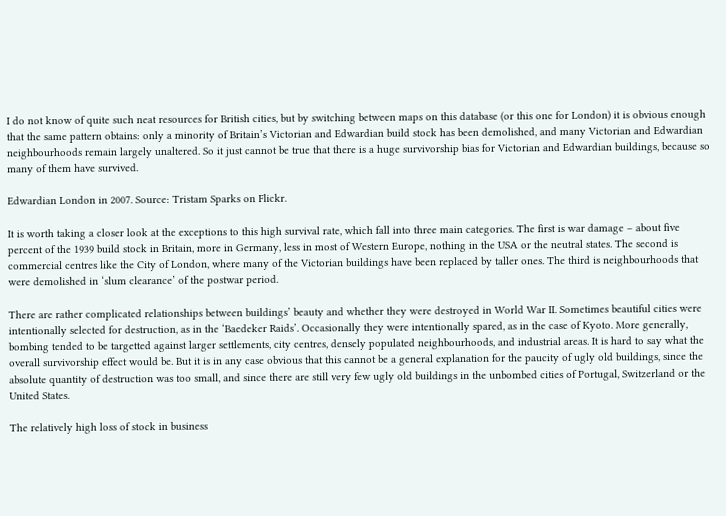I do not know of quite such neat resources for British cities, but by switching between maps on this database (or this one for London) it is obvious enough that the same pattern obtains: only a minority of Britain’s Victorian and Edwardian build stock has been demolished, and many Victorian and Edwardian neighbourhoods remain largely unaltered. So it just cannot be true that there is a huge survivorship bias for Victorian and Edwardian buildings, because so many of them have survived.

Edwardian London in 2007. Source: Tristam Sparks on Flickr.

It is worth taking a closer look at the exceptions to this high survival rate, which fall into three main categories. The first is war damage – about five percent of the 1939 build stock in Britain, more in Germany, less in most of Western Europe, nothing in the USA or the neutral states. The second is commercial centres like the City of London, where many of the Victorian buildings have been replaced by taller ones. The third is neighbourhoods that were demolished in ‘slum clearance’ of the postwar period.

There are rather complicated relationships between buildings’ beauty and whether they were destroyed in World War II. Sometimes beautiful cities were intentionally selected for destruction, as in the ‘Baedeker Raids’. Occasionally they were intentionally spared, as in the case of Kyoto. More generally, bombing tended to be targetted against larger settlements, city centres, densely populated neighbourhoods, and industrial areas. It is hard to say what the overall survivorship effect would be. But it is in any case obvious that this cannot be a general explanation for the paucity of ugly old buildings, since the absolute quantity of destruction was too small, and since there are still very few ugly old buildings in the unbombed cities of Portugal, Switzerland or the United States.

The relatively high loss of stock in business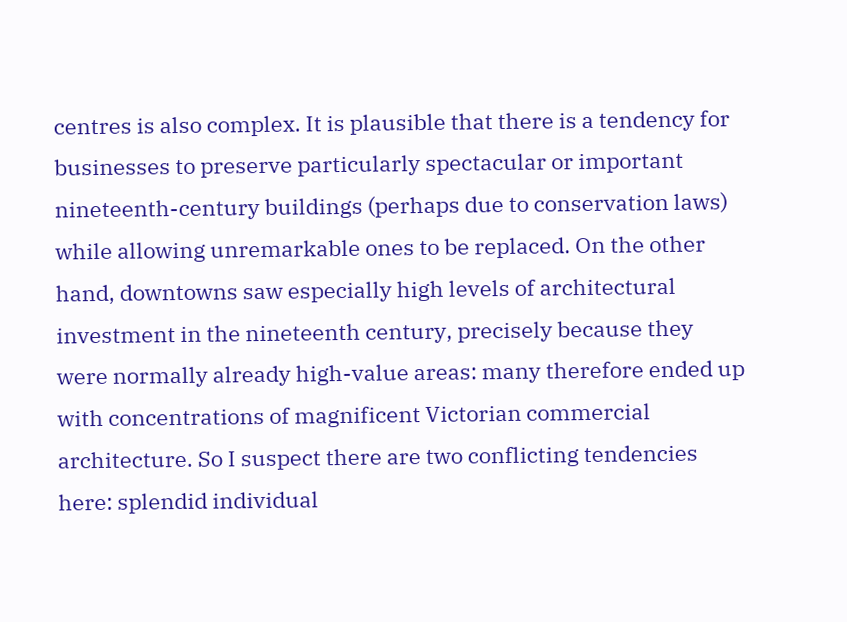centres is also complex. It is plausible that there is a tendency for businesses to preserve particularly spectacular or important nineteenth-century buildings (perhaps due to conservation laws) while allowing unremarkable ones to be replaced. On the other hand, downtowns saw especially high levels of architectural investment in the nineteenth century, precisely because they were normally already high-value areas: many therefore ended up with concentrations of magnificent Victorian commercial architecture. So I suspect there are two conflicting tendencies here: splendid individual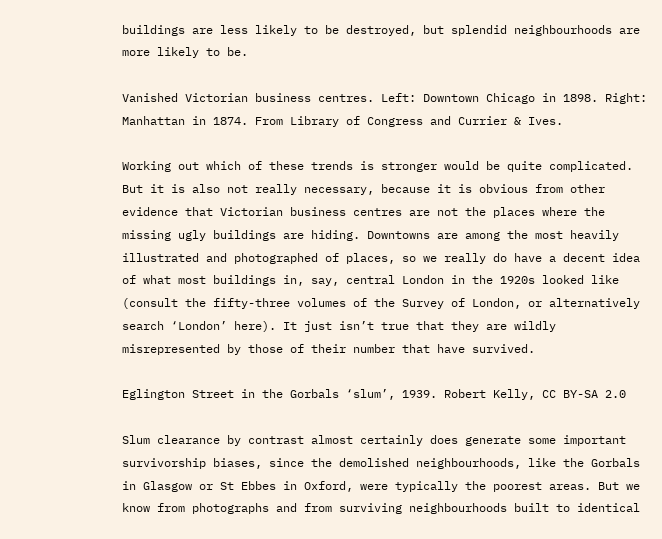buildings are less likely to be destroyed, but splendid neighbourhoods are more likely to be.

Vanished Victorian business centres. Left: Downtown Chicago in 1898. Right: Manhattan in 1874. From Library of Congress and Currier & Ives.

Working out which of these trends is stronger would be quite complicated. But it is also not really necessary, because it is obvious from other evidence that Victorian business centres are not the places where the missing ugly buildings are hiding. Downtowns are among the most heavily illustrated and photographed of places, so we really do have a decent idea of what most buildings in, say, central London in the 1920s looked like (consult the fifty-three volumes of the Survey of London, or alternatively search ‘London’ here). It just isn’t true that they are wildly misrepresented by those of their number that have survived.

Eglington Street in the Gorbals ‘slum’, 1939. Robert Kelly, CC BY-SA 2.0

Slum clearance by contrast almost certainly does generate some important survivorship biases, since the demolished neighbourhoods, like the Gorbals in Glasgow or St Ebbes in Oxford, were typically the poorest areas. But we know from photographs and from surviving neighbourhoods built to identical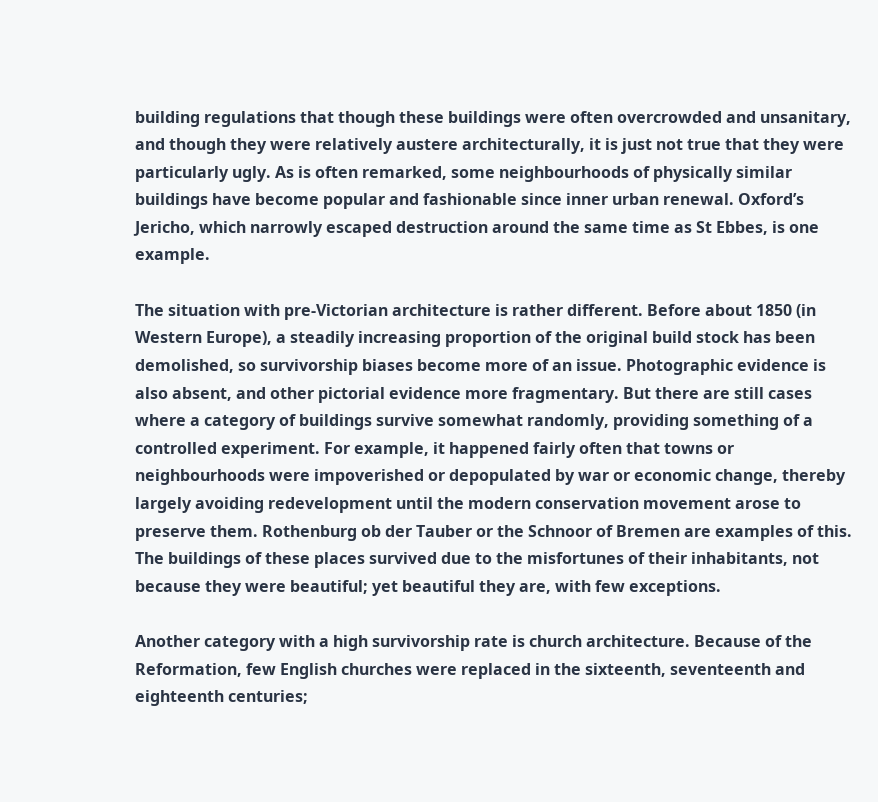building regulations that though these buildings were often overcrowded and unsanitary, and though they were relatively austere architecturally, it is just not true that they were particularly ugly. As is often remarked, some neighbourhoods of physically similar buildings have become popular and fashionable since inner urban renewal. Oxford’s Jericho, which narrowly escaped destruction around the same time as St Ebbes, is one example.

The situation with pre-Victorian architecture is rather different. Before about 1850 (in Western Europe), a steadily increasing proportion of the original build stock has been demolished, so survivorship biases become more of an issue. Photographic evidence is also absent, and other pictorial evidence more fragmentary. But there are still cases where a category of buildings survive somewhat randomly, providing something of a controlled experiment. For example, it happened fairly often that towns or neighbourhoods were impoverished or depopulated by war or economic change, thereby largely avoiding redevelopment until the modern conservation movement arose to preserve them. Rothenburg ob der Tauber or the Schnoor of Bremen are examples of this. The buildings of these places survived due to the misfortunes of their inhabitants, not because they were beautiful; yet beautiful they are, with few exceptions.

Another category with a high survivorship rate is church architecture. Because of the Reformation, few English churches were replaced in the sixteenth, seventeenth and eighteenth centuries;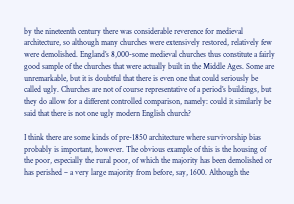by the nineteenth century there was considerable reverence for medieval architecture, so although many churches were extensively restored, relatively few were demolished. England’s 8,000-some medieval churches thus constitute a fairly good sample of the churches that were actually built in the Middle Ages. Some are unremarkable, but it is doubtful that there is even one that could seriously be called ugly. Churches are not of course representative of a period’s buildings, but they do allow for a different controlled comparison, namely: could it similarly be said that there is not one ugly modern English church?

I think there are some kinds of pre-1850 architecture where survivorship bias probably is important, however. The obvious example of this is the housing of the poor, especially the rural poor, of which the majority has been demolished or has perished – a very large majority from before, say, 1600. Although the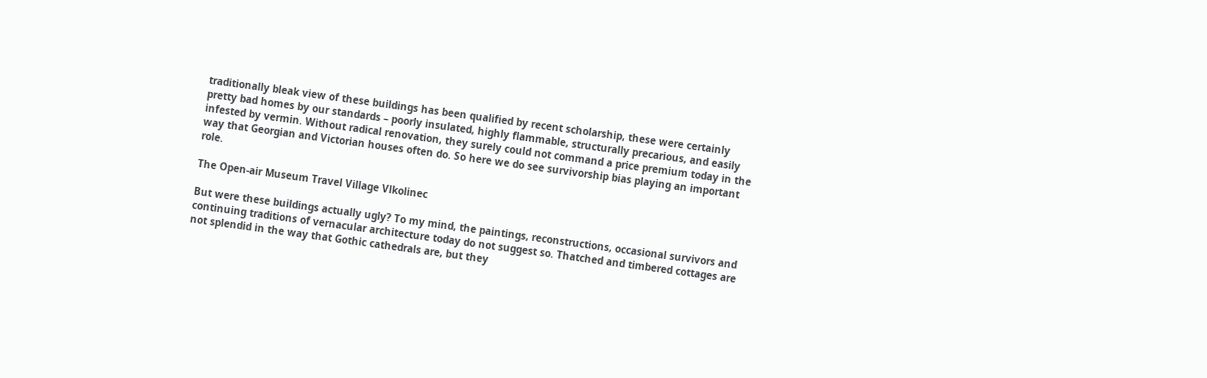traditionally bleak view of these buildings has been qualified by recent scholarship, these were certainly pretty bad homes by our standards – poorly insulated, highly flammable, structurally precarious, and easily infested by vermin. Without radical renovation, they surely could not command a price premium today in the way that Georgian and Victorian houses often do. So here we do see survivorship bias playing an important role.

The Open-air Museum Travel Village Vlkolinec

But were these buildings actually ugly? To my mind, the paintings, reconstructions, occasional survivors and continuing traditions of vernacular architecture today do not suggest so. Thatched and timbered cottages are not splendid in the way that Gothic cathedrals are, but they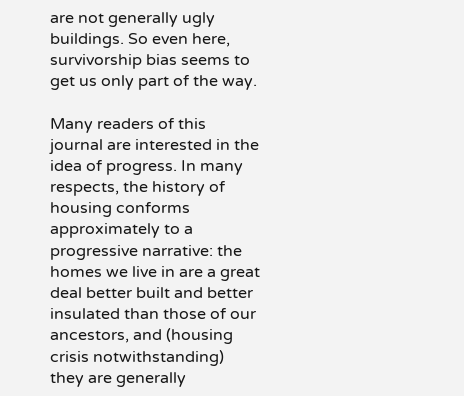are not generally ugly buildings. So even here, survivorship bias seems to get us only part of the way.

Many readers of this journal are interested in the idea of progress. In many respects, the history of housing conforms approximately to a progressive narrative: the homes we live in are a great deal better built and better insulated than those of our ancestors, and (housing crisis notwithstanding) they are generally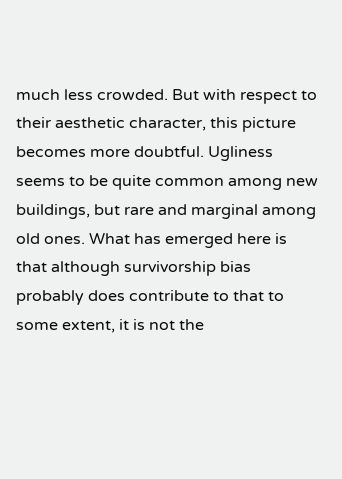much less crowded. But with respect to their aesthetic character, this picture becomes more doubtful. Ugliness seems to be quite common among new buildings, but rare and marginal among old ones. What has emerged here is that although survivorship bias probably does contribute to that to some extent, it is not the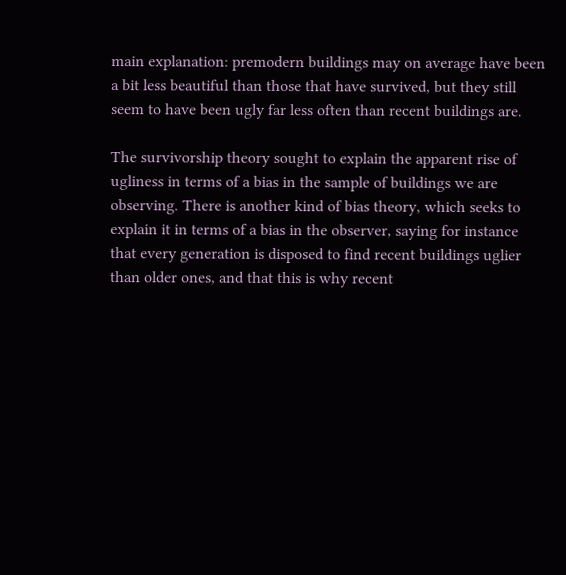main explanation: premodern buildings may on average have been a bit less beautiful than those that have survived, but they still seem to have been ugly far less often than recent buildings are.

The survivorship theory sought to explain the apparent rise of ugliness in terms of a bias in the sample of buildings we are observing. There is another kind of bias theory, which seeks to explain it in terms of a bias in the observer, saying for instance that every generation is disposed to find recent buildings uglier than older ones, and that this is why recent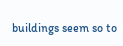buildings seem so to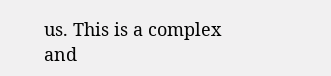us. This is a complex and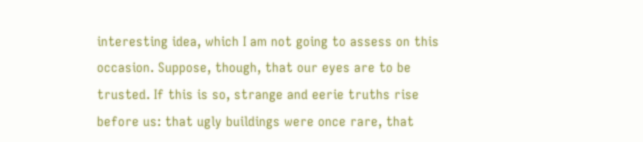interesting idea, which I am not going to assess on this occasion. Suppose, though, that our eyes are to be trusted. If this is so, strange and eerie truths rise before us: that ugly buildings were once rare, that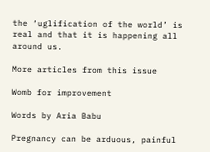the ‘uglification of the world’ is real and that it is happening all around us.

More articles from this issue

Womb for improvement

Words by Aria Babu

Pregnancy can be arduous, painful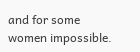and for some women impossible.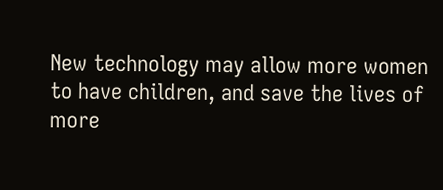New technology may allow more women to have children, and save the lives of more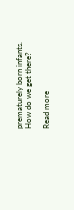prematurely born infants. How do we get there?

Read more